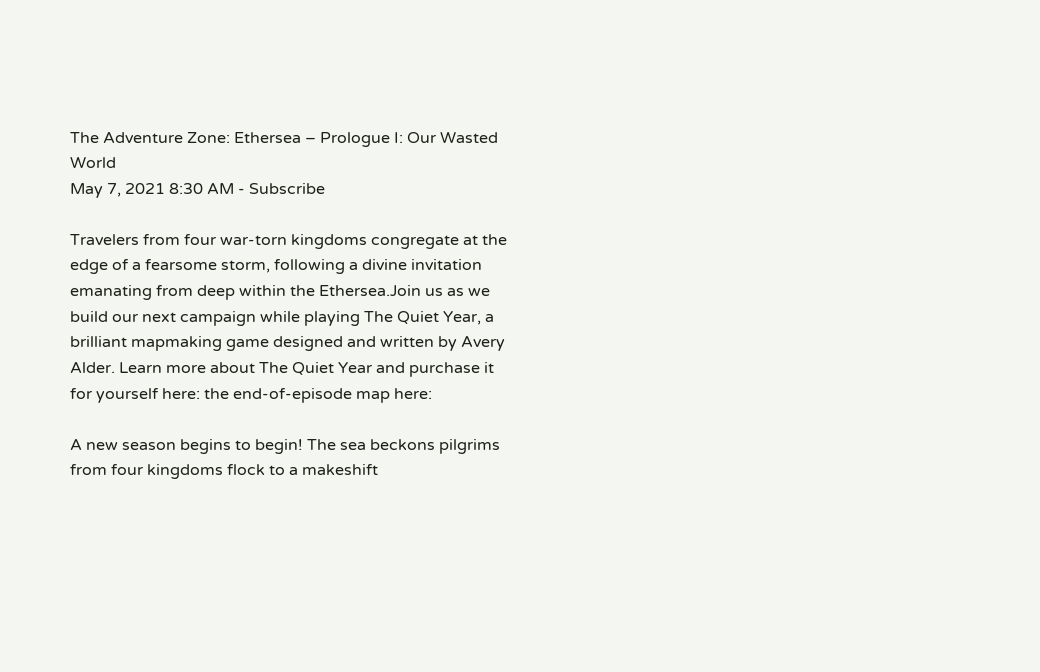The Adventure Zone: Ethersea – Prologue I: Our Wasted World
May 7, 2021 8:30 AM - Subscribe

Travelers from four war-torn kingdoms congregate at the edge of a fearsome storm, following a divine invitation emanating from deep within the Ethersea.Join us as we build our next campaign while playing The Quiet Year, a brilliant mapmaking game designed and written by Avery Alder. Learn more about The Quiet Year and purchase it for yourself here: the end-of-episode map here:

A new season begins to begin! The sea beckons pilgrims from four kingdoms flock to a makeshift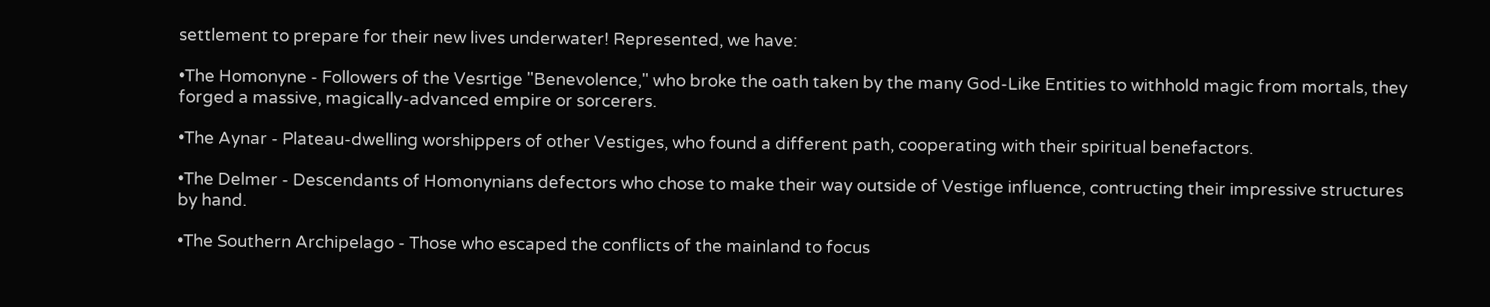settlement to prepare for their new lives underwater! Represented, we have:

•The Homonyne - Followers of the Vesrtige "Benevolence," who broke the oath taken by the many God-Like Entities to withhold magic from mortals, they forged a massive, magically-advanced empire or sorcerers.

•The Aynar - Plateau-dwelling worshippers of other Vestiges, who found a different path, cooperating with their spiritual benefactors.

•The Delmer - Descendants of Homonynians defectors who chose to make their way outside of Vestige influence, contructing their impressive structures by hand.

•The Southern Archipelago - Those who escaped the conflicts of the mainland to focus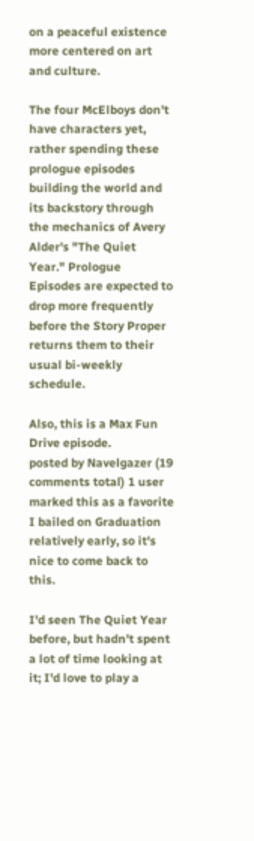on a peaceful existence more centered on art and culture.

The four McElboys don't have characters yet, rather spending these prologue episodes building the world and its backstory through the mechanics of Avery Alder's "The Quiet Year." Prologue Episodes are expected to drop more frequently before the Story Proper returns them to their usual bi-weekly schedule.

Also, this is a Max Fun Drive episode.
posted by Navelgazer (19 comments total) 1 user marked this as a favorite
I bailed on Graduation relatively early, so it's nice to come back to this.

I'd seen The Quiet Year before, but hadn't spent a lot of time looking at it; I'd love to play a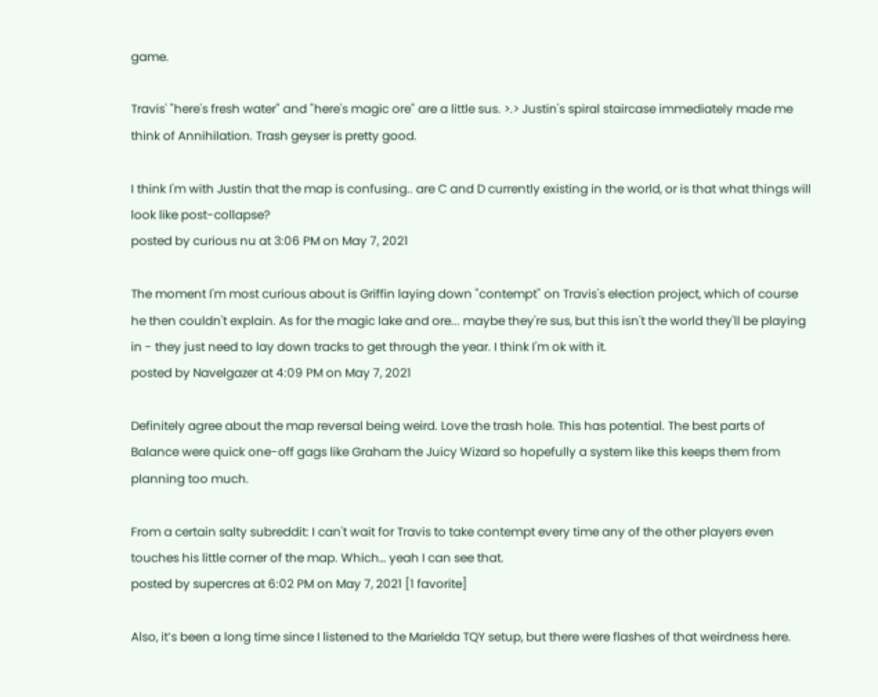game.

Travis' "here's fresh water" and "here's magic ore" are a little sus. >.> Justin's spiral staircase immediately made me think of Annihilation. Trash geyser is pretty good.

I think I'm with Justin that the map is confusing.. are C and D currently existing in the world, or is that what things will look like post-collapse?
posted by curious nu at 3:06 PM on May 7, 2021

The moment I'm most curious about is Griffin laying down "contempt" on Travis's election project, which of course he then couldn't explain. As for the magic lake and ore... maybe they're sus, but this isn't the world they'll be playing in - they just need to lay down tracks to get through the year. I think I'm ok with it.
posted by Navelgazer at 4:09 PM on May 7, 2021

Definitely agree about the map reversal being weird. Love the trash hole. This has potential. The best parts of Balance were quick one-off gags like Graham the Juicy Wizard so hopefully a system like this keeps them from planning too much.

From a certain salty subreddit: I can't wait for Travis to take contempt every time any of the other players even touches his little corner of the map. Which… yeah I can see that.
posted by supercres at 6:02 PM on May 7, 2021 [1 favorite]

Also, it’s been a long time since I listened to the Marielda TQY setup, but there were flashes of that weirdness here.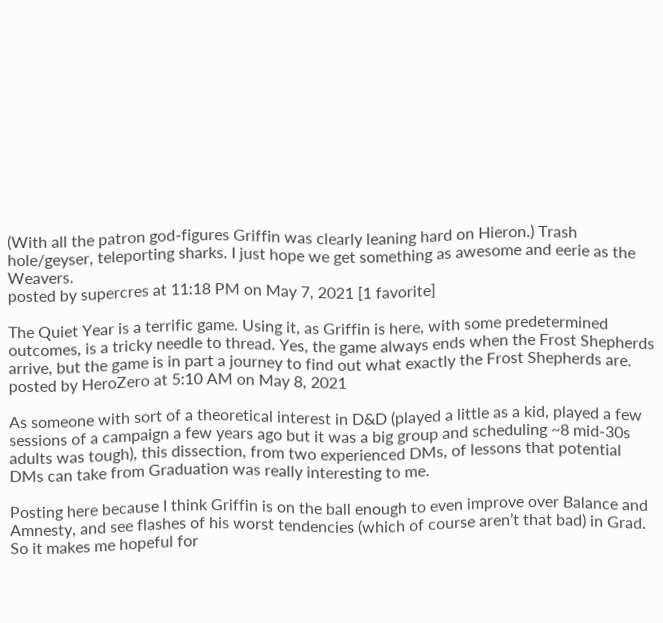(With all the patron god-figures Griffin was clearly leaning hard on Hieron.) Trash hole/geyser, teleporting sharks. I just hope we get something as awesome and eerie as the Weavers.
posted by supercres at 11:18 PM on May 7, 2021 [1 favorite]

The Quiet Year is a terrific game. Using it, as Griffin is here, with some predetermined outcomes, is a tricky needle to thread. Yes, the game always ends when the Frost Shepherds arrive, but the game is in part a journey to find out what exactly the Frost Shepherds are.
posted by HeroZero at 5:10 AM on May 8, 2021

As someone with sort of a theoretical interest in D&D (played a little as a kid, played a few sessions of a campaign a few years ago but it was a big group and scheduling ~8 mid-30s adults was tough), this dissection, from two experienced DMs, of lessons that potential DMs can take from Graduation was really interesting to me.

Posting here because I think Griffin is on the ball enough to even improve over Balance and Amnesty, and see flashes of his worst tendencies (which of course aren’t that bad) in Grad. So it makes me hopeful for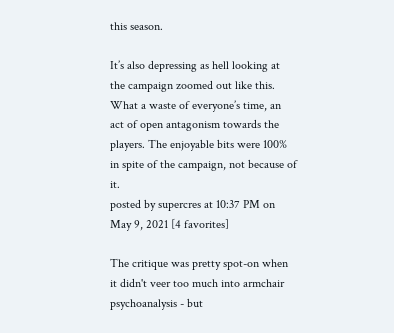this season.

It’s also depressing as hell looking at the campaign zoomed out like this. What a waste of everyone’s time, an act of open antagonism towards the players. The enjoyable bits were 100% in spite of the campaign, not because of it.
posted by supercres at 10:37 PM on May 9, 2021 [4 favorites]

The critique was pretty spot-on when it didn't veer too much into armchair psychoanalysis - but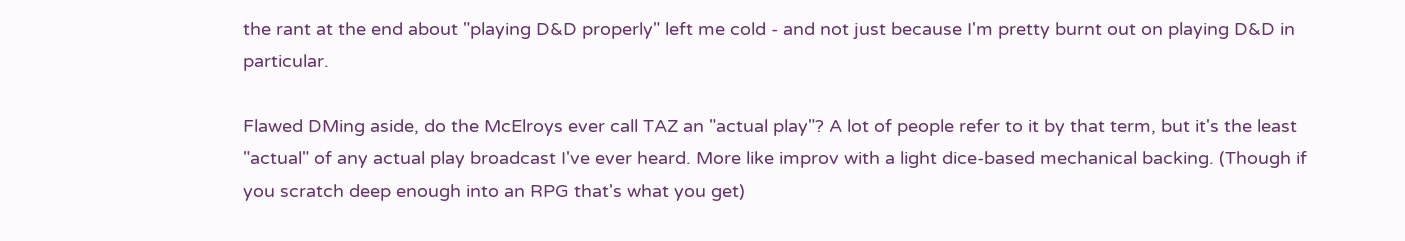the rant at the end about "playing D&D properly" left me cold - and not just because I'm pretty burnt out on playing D&D in particular.

Flawed DMing aside, do the McElroys ever call TAZ an "actual play"? A lot of people refer to it by that term, but it's the least "actual" of any actual play broadcast I've ever heard. More like improv with a light dice-based mechanical backing. (Though if you scratch deep enough into an RPG that's what you get)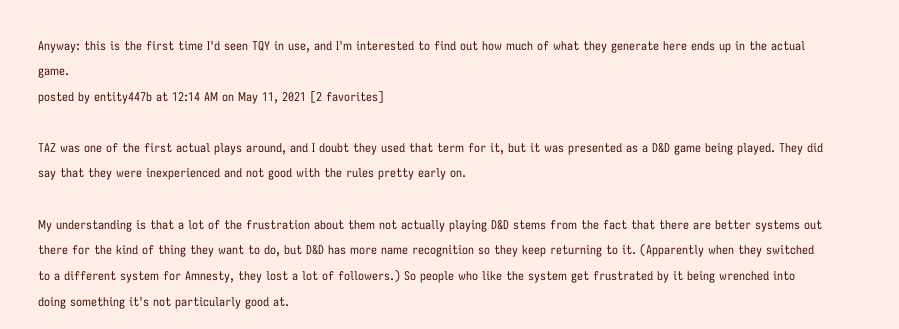Anyway: this is the first time I'd seen TQY in use, and I'm interested to find out how much of what they generate here ends up in the actual game.
posted by entity447b at 12:14 AM on May 11, 2021 [2 favorites]

TAZ was one of the first actual plays around, and I doubt they used that term for it, but it was presented as a D&D game being played. They did say that they were inexperienced and not good with the rules pretty early on.

My understanding is that a lot of the frustration about them not actually playing D&D stems from the fact that there are better systems out there for the kind of thing they want to do, but D&D has more name recognition so they keep returning to it. (Apparently when they switched to a different system for Amnesty, they lost a lot of followers.) So people who like the system get frustrated by it being wrenched into doing something it's not particularly good at.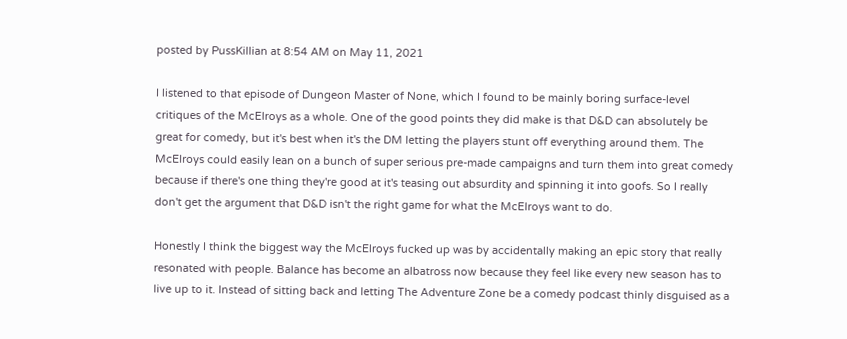posted by PussKillian at 8:54 AM on May 11, 2021

I listened to that episode of Dungeon Master of None, which I found to be mainly boring surface-level critiques of the McElroys as a whole. One of the good points they did make is that D&D can absolutely be great for comedy, but it's best when it's the DM letting the players stunt off everything around them. The McElroys could easily lean on a bunch of super serious pre-made campaigns and turn them into great comedy because if there's one thing they're good at it's teasing out absurdity and spinning it into goofs. So I really don't get the argument that D&D isn't the right game for what the McElroys want to do.

Honestly I think the biggest way the McElroys fucked up was by accidentally making an epic story that really resonated with people. Balance has become an albatross now because they feel like every new season has to live up to it. Instead of sitting back and letting The Adventure Zone be a comedy podcast thinly disguised as a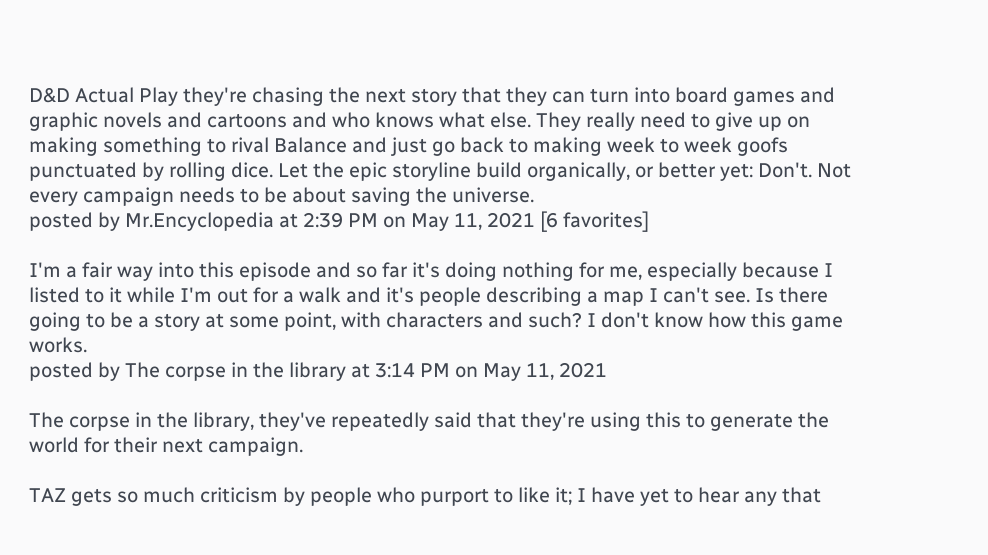D&D Actual Play they're chasing the next story that they can turn into board games and graphic novels and cartoons and who knows what else. They really need to give up on making something to rival Balance and just go back to making week to week goofs punctuated by rolling dice. Let the epic storyline build organically, or better yet: Don't. Not every campaign needs to be about saving the universe.
posted by Mr.Encyclopedia at 2:39 PM on May 11, 2021 [6 favorites]

I'm a fair way into this episode and so far it's doing nothing for me, especially because I listed to it while I'm out for a walk and it's people describing a map I can't see. Is there going to be a story at some point, with characters and such? I don't know how this game works.
posted by The corpse in the library at 3:14 PM on May 11, 2021

The corpse in the library, they've repeatedly said that they're using this to generate the world for their next campaign.

TAZ gets so much criticism by people who purport to like it; I have yet to hear any that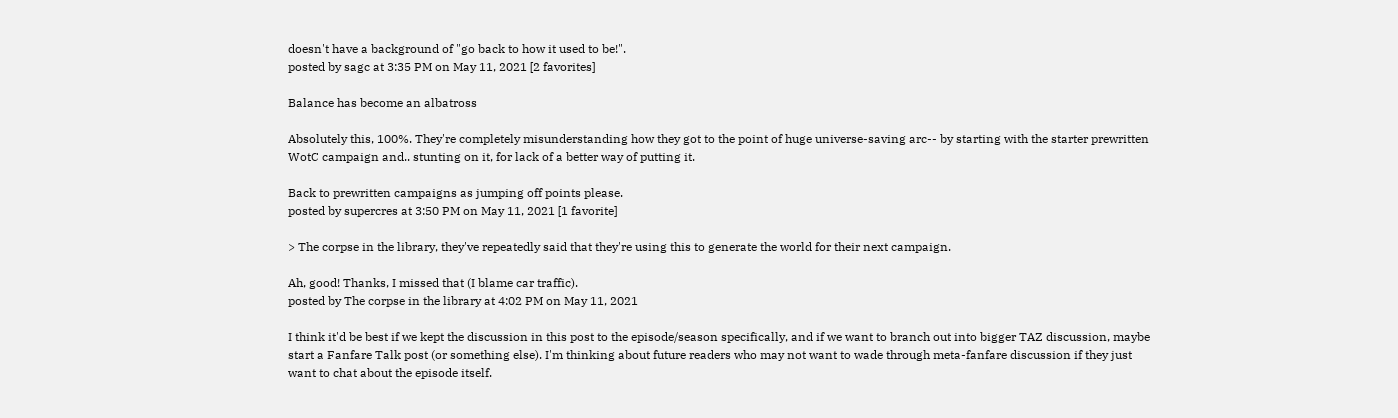doesn't have a background of "go back to how it used to be!".
posted by sagc at 3:35 PM on May 11, 2021 [2 favorites]

Balance has become an albatross

Absolutely this, 100%. They're completely misunderstanding how they got to the point of huge universe-saving arc-- by starting with the starter prewritten WotC campaign and.. stunting on it, for lack of a better way of putting it.

Back to prewritten campaigns as jumping off points please.
posted by supercres at 3:50 PM on May 11, 2021 [1 favorite]

> The corpse in the library, they've repeatedly said that they're using this to generate the world for their next campaign.

Ah, good! Thanks, I missed that (I blame car traffic).
posted by The corpse in the library at 4:02 PM on May 11, 2021

I think it'd be best if we kept the discussion in this post to the episode/season specifically, and if we want to branch out into bigger TAZ discussion, maybe start a Fanfare Talk post (or something else). I'm thinking about future readers who may not want to wade through meta-fanfare discussion if they just want to chat about the episode itself.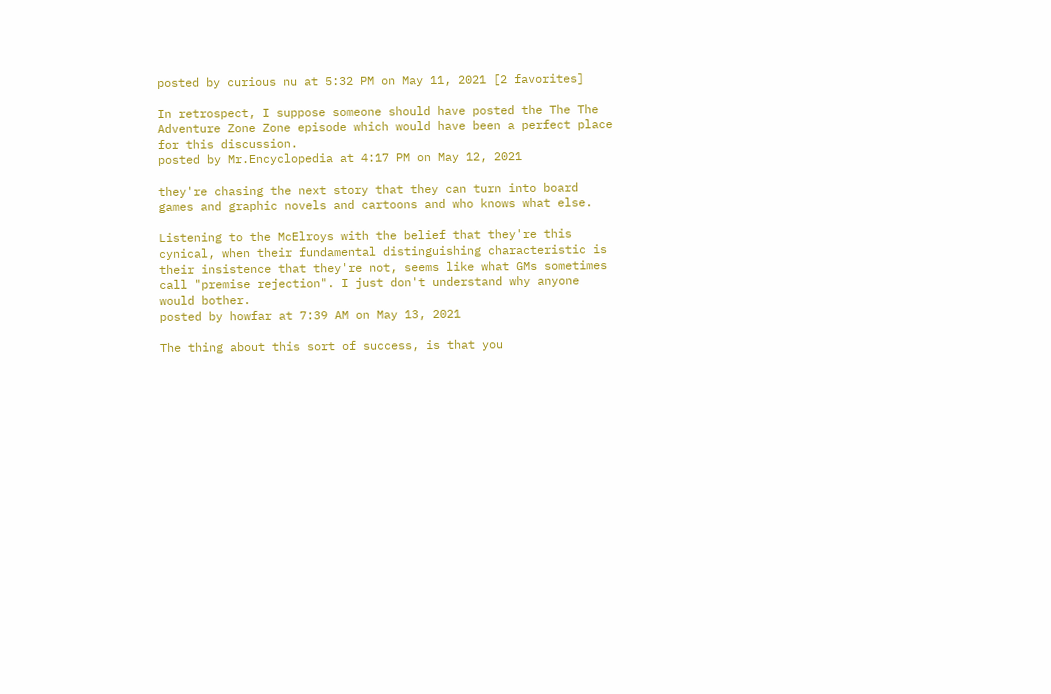posted by curious nu at 5:32 PM on May 11, 2021 [2 favorites]

In retrospect, I suppose someone should have posted the The The Adventure Zone Zone episode which would have been a perfect place for this discussion.
posted by Mr.Encyclopedia at 4:17 PM on May 12, 2021

they're chasing the next story that they can turn into board games and graphic novels and cartoons and who knows what else.

Listening to the McElroys with the belief that they're this cynical, when their fundamental distinguishing characteristic is their insistence that they're not, seems like what GMs sometimes call "premise rejection". I just don't understand why anyone would bother.
posted by howfar at 7:39 AM on May 13, 2021

The thing about this sort of success, is that you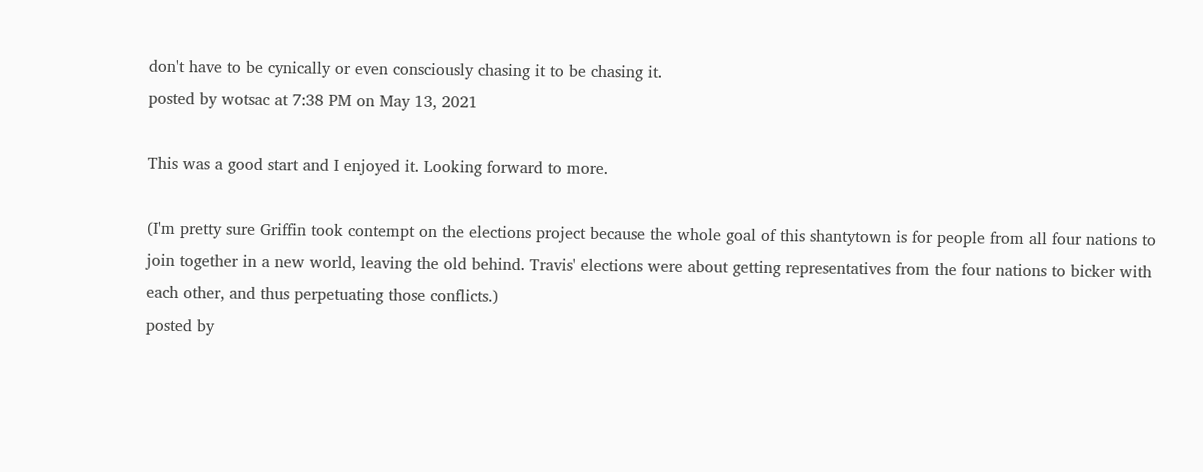don't have to be cynically or even consciously chasing it to be chasing it.
posted by wotsac at 7:38 PM on May 13, 2021

This was a good start and I enjoyed it. Looking forward to more.

(I'm pretty sure Griffin took contempt on the elections project because the whole goal of this shantytown is for people from all four nations to join together in a new world, leaving the old behind. Travis' elections were about getting representatives from the four nations to bicker with each other, and thus perpetuating those conflicts.)
posted by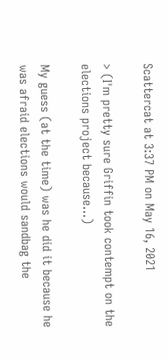Scattercat at 3:37 PM on May 16, 2021

> (I'm pretty sure Griffin took contempt on the elections project because...)

My guess (at the time) was he did it because he was afraid elections would sandbag the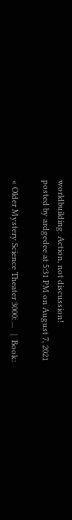worldbuilding. Action, not discussion!
posted by ardgedee at 5:31 PM on August 7, 2021

« Older Mystery Science Theater 3000: ...   |  Book: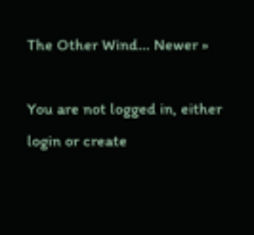The Other Wind... Newer »

You are not logged in, either login or create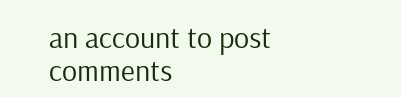an account to post comments